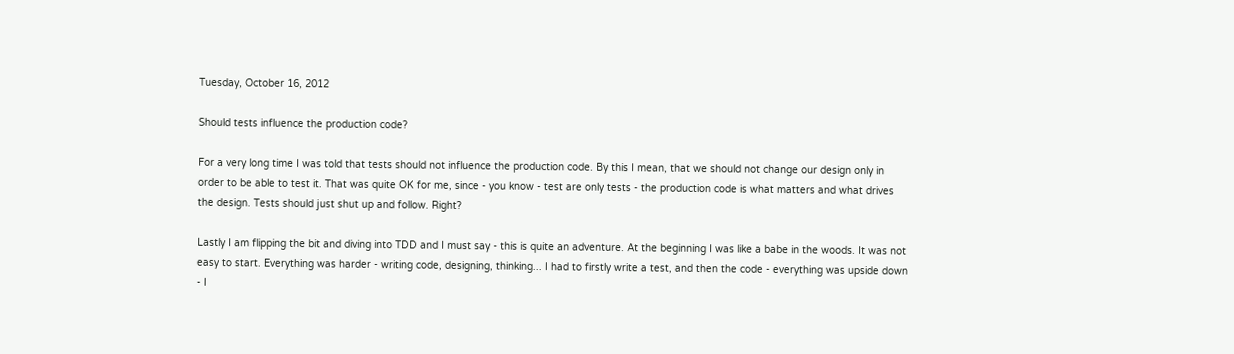Tuesday, October 16, 2012

Should tests influence the production code?

For a very long time I was told that tests should not influence the production code. By this I mean, that we should not change our design only in order to be able to test it. That was quite OK for me, since - you know - test are only tests - the production code is what matters and what drives the design. Tests should just shut up and follow. Right?

Lastly I am flipping the bit and diving into TDD and I must say - this is quite an adventure. At the beginning I was like a babe in the woods. It was not easy to start. Everything was harder - writing code, designing, thinking... I had to firstly write a test, and then the code - everything was upside down - I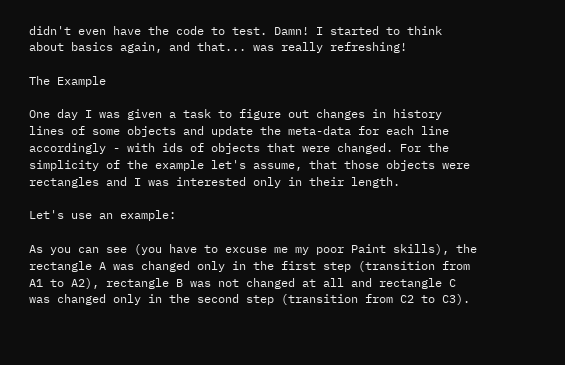didn't even have the code to test. Damn! I started to think about basics again, and that... was really refreshing!

The Example

One day I was given a task to figure out changes in history lines of some objects and update the meta-data for each line accordingly - with ids of objects that were changed. For the simplicity of the example let's assume, that those objects were rectangles and I was interested only in their length.

Let's use an example:

As you can see (you have to excuse me my poor Paint skills), the rectangle A was changed only in the first step (transition from A1 to A2), rectangle B was not changed at all and rectangle C was changed only in the second step (transition from C2 to C3).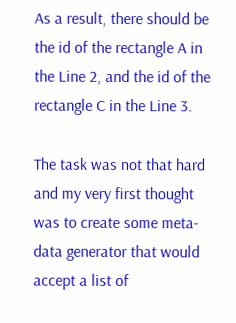As a result, there should be the id of the rectangle A in the Line 2, and the id of the rectangle C in the Line 3.

The task was not that hard and my very first thought was to create some meta-data generator that would accept a list of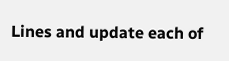Lines and update each of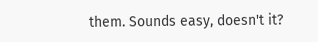them. Sounds easy, doesn't it?